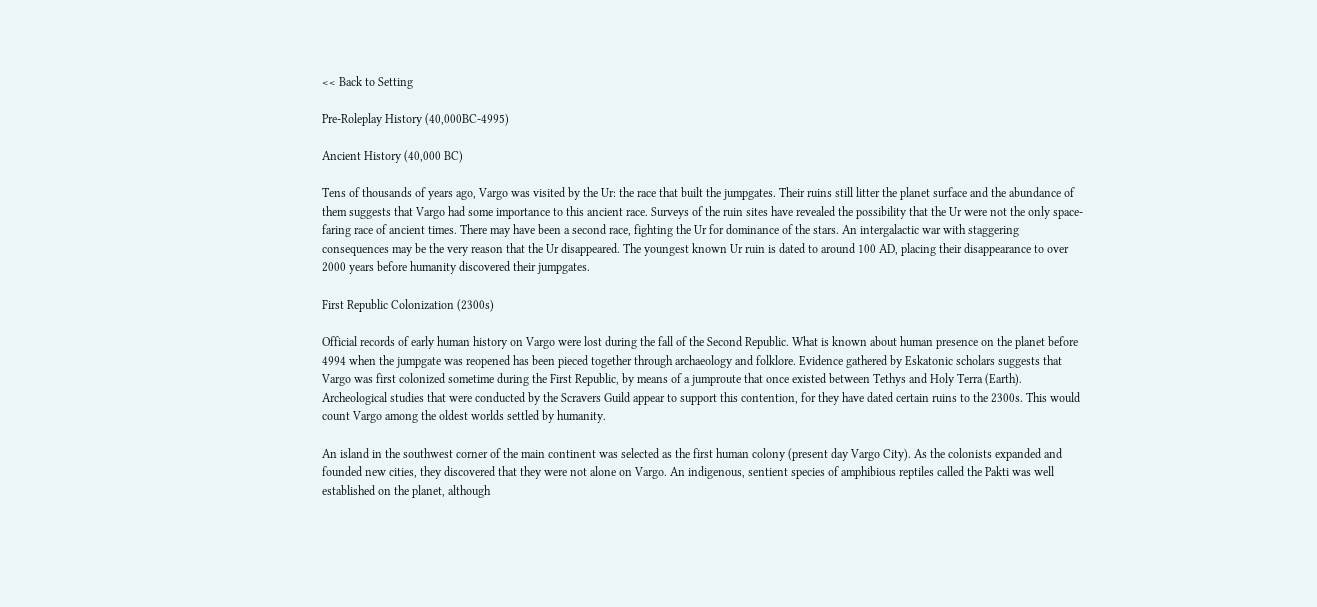<< Back to Setting

Pre-Roleplay History (40,000BC-4995)

Ancient History (40,000 BC)

Tens of thousands of years ago, Vargo was visited by the Ur: the race that built the jumpgates. Their ruins still litter the planet surface and the abundance of them suggests that Vargo had some importance to this ancient race. Surveys of the ruin sites have revealed the possibility that the Ur were not the only space-faring race of ancient times. There may have been a second race, fighting the Ur for dominance of the stars. An intergalactic war with staggering consequences may be the very reason that the Ur disappeared. The youngest known Ur ruin is dated to around 100 AD, placing their disappearance to over 2000 years before humanity discovered their jumpgates.

First Republic Colonization (2300s)

Official records of early human history on Vargo were lost during the fall of the Second Republic. What is known about human presence on the planet before 4994 when the jumpgate was reopened has been pieced together through archaeology and folklore. Evidence gathered by Eskatonic scholars suggests that Vargo was first colonized sometime during the First Republic, by means of a jumproute that once existed between Tethys and Holy Terra (Earth). Archeological studies that were conducted by the Scravers Guild appear to support this contention, for they have dated certain ruins to the 2300s. This would count Vargo among the oldest worlds settled by humanity.

An island in the southwest corner of the main continent was selected as the first human colony (present day Vargo City). As the colonists expanded and founded new cities, they discovered that they were not alone on Vargo. An indigenous, sentient species of amphibious reptiles called the Pakti was well established on the planet, although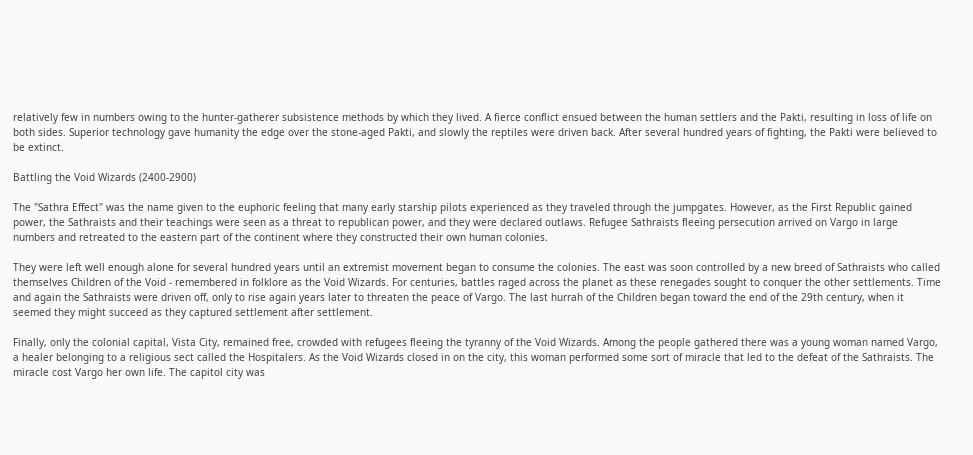relatively few in numbers owing to the hunter-gatherer subsistence methods by which they lived. A fierce conflict ensued between the human settlers and the Pakti, resulting in loss of life on both sides. Superior technology gave humanity the edge over the stone-aged Pakti, and slowly the reptiles were driven back. After several hundred years of fighting, the Pakti were believed to be extinct.

Battling the Void Wizards (2400-2900)

The "Sathra Effect" was the name given to the euphoric feeling that many early starship pilots experienced as they traveled through the jumpgates. However, as the First Republic gained power, the Sathraists and their teachings were seen as a threat to republican power, and they were declared outlaws. Refugee Sathraists fleeing persecution arrived on Vargo in large numbers and retreated to the eastern part of the continent where they constructed their own human colonies.

They were left well enough alone for several hundred years until an extremist movement began to consume the colonies. The east was soon controlled by a new breed of Sathraists who called themselves Children of the Void - remembered in folklore as the Void Wizards. For centuries, battles raged across the planet as these renegades sought to conquer the other settlements. Time and again the Sathraists were driven off, only to rise again years later to threaten the peace of Vargo. The last hurrah of the Children began toward the end of the 29th century, when it seemed they might succeed as they captured settlement after settlement.

Finally, only the colonial capital, Vista City, remained free, crowded with refugees fleeing the tyranny of the Void Wizards. Among the people gathered there was a young woman named Vargo, a healer belonging to a religious sect called the Hospitalers. As the Void Wizards closed in on the city, this woman performed some sort of miracle that led to the defeat of the Sathraists. The miracle cost Vargo her own life. The capitol city was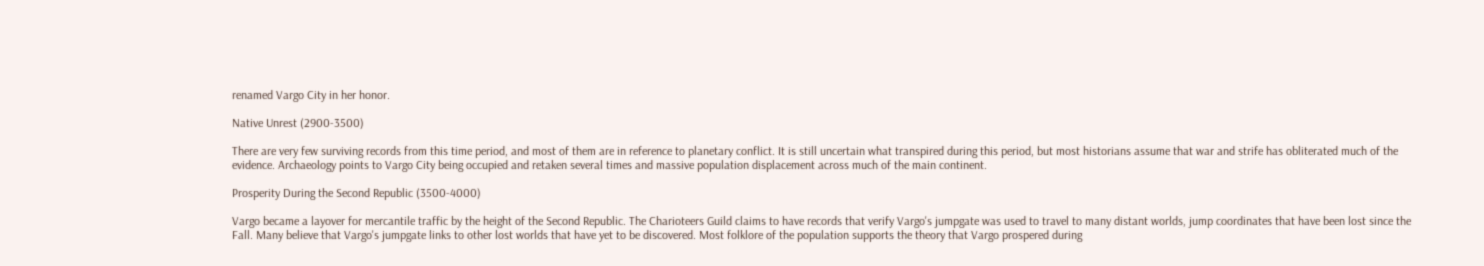renamed Vargo City in her honor.

Native Unrest (2900-3500)

There are very few surviving records from this time period, and most of them are in reference to planetary conflict. It is still uncertain what transpired during this period, but most historians assume that war and strife has obliterated much of the evidence. Archaeology points to Vargo City being occupied and retaken several times and massive population displacement across much of the main continent.

Prosperity During the Second Republic (3500-4000)

Vargo became a layover for mercantile traffic by the height of the Second Republic. The Charioteers Guild claims to have records that verify Vargo's jumpgate was used to travel to many distant worlds, jump coordinates that have been lost since the Fall. Many believe that Vargo's jumpgate links to other lost worlds that have yet to be discovered. Most folklore of the population supports the theory that Vargo prospered during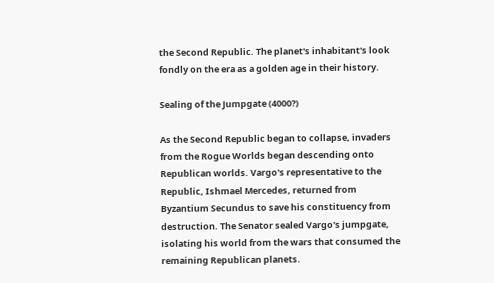the Second Republic. The planet's inhabitant's look fondly on the era as a golden age in their history.

Sealing of the Jumpgate (4000?)

As the Second Republic began to collapse, invaders from the Rogue Worlds began descending onto Republican worlds. Vargo's representative to the Republic, Ishmael Mercedes, returned from Byzantium Secundus to save his constituency from destruction. The Senator sealed Vargo's jumpgate, isolating his world from the wars that consumed the remaining Republican planets.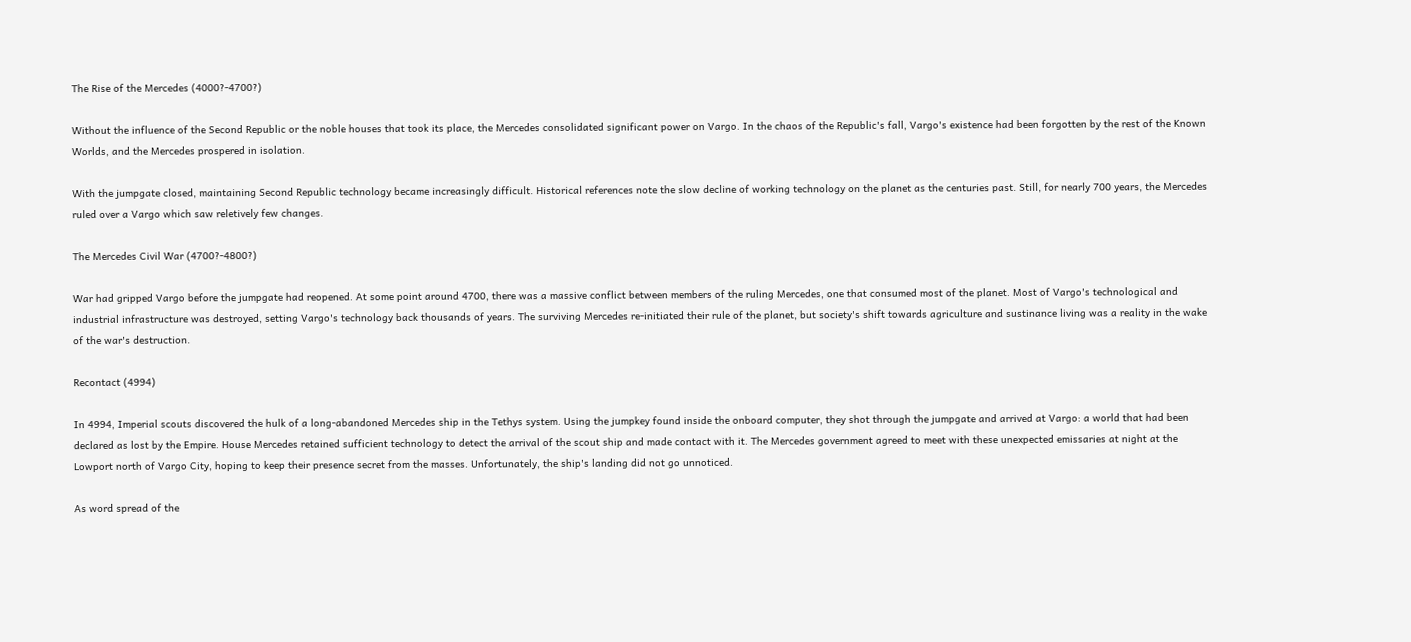The Rise of the Mercedes (4000?-4700?)

Without the influence of the Second Republic or the noble houses that took its place, the Mercedes consolidated significant power on Vargo. In the chaos of the Republic's fall, Vargo's existence had been forgotten by the rest of the Known Worlds, and the Mercedes prospered in isolation.

With the jumpgate closed, maintaining Second Republic technology became increasingly difficult. Historical references note the slow decline of working technology on the planet as the centuries past. Still, for nearly 700 years, the Mercedes ruled over a Vargo which saw reletively few changes.

The Mercedes Civil War (4700?-4800?)

War had gripped Vargo before the jumpgate had reopened. At some point around 4700, there was a massive conflict between members of the ruling Mercedes, one that consumed most of the planet. Most of Vargo's technological and industrial infrastructure was destroyed, setting Vargo's technology back thousands of years. The surviving Mercedes re-initiated their rule of the planet, but society's shift towards agriculture and sustinance living was a reality in the wake of the war's destruction.

Recontact (4994)

In 4994, Imperial scouts discovered the hulk of a long-abandoned Mercedes ship in the Tethys system. Using the jumpkey found inside the onboard computer, they shot through the jumpgate and arrived at Vargo: a world that had been declared as lost by the Empire. House Mercedes retained sufficient technology to detect the arrival of the scout ship and made contact with it. The Mercedes government agreed to meet with these unexpected emissaries at night at the Lowport north of Vargo City, hoping to keep their presence secret from the masses. Unfortunately, the ship's landing did not go unnoticed.

As word spread of the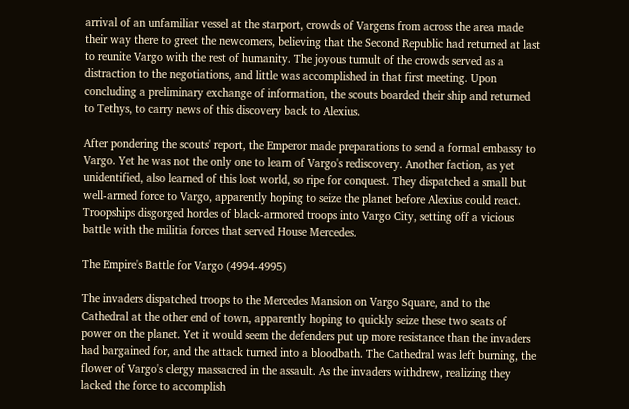arrival of an unfamiliar vessel at the starport, crowds of Vargens from across the area made their way there to greet the newcomers, believing that the Second Republic had returned at last to reunite Vargo with the rest of humanity. The joyous tumult of the crowds served as a distraction to the negotiations, and little was accomplished in that first meeting. Upon concluding a preliminary exchange of information, the scouts boarded their ship and returned to Tethys, to carry news of this discovery back to Alexius.

After pondering the scouts' report, the Emperor made preparations to send a formal embassy to Vargo. Yet he was not the only one to learn of Vargo's rediscovery. Another faction, as yet unidentified, also learned of this lost world, so ripe for conquest. They dispatched a small but well-armed force to Vargo, apparently hoping to seize the planet before Alexius could react. Troopships disgorged hordes of black-armored troops into Vargo City, setting off a vicious battle with the militia forces that served House Mercedes.

The Empire's Battle for Vargo (4994-4995)

The invaders dispatched troops to the Mercedes Mansion on Vargo Square, and to the Cathedral at the other end of town, apparently hoping to quickly seize these two seats of power on the planet. Yet it would seem the defenders put up more resistance than the invaders had bargained for, and the attack turned into a bloodbath. The Cathedral was left burning, the flower of Vargo's clergy massacred in the assault. As the invaders withdrew, realizing they lacked the force to accomplish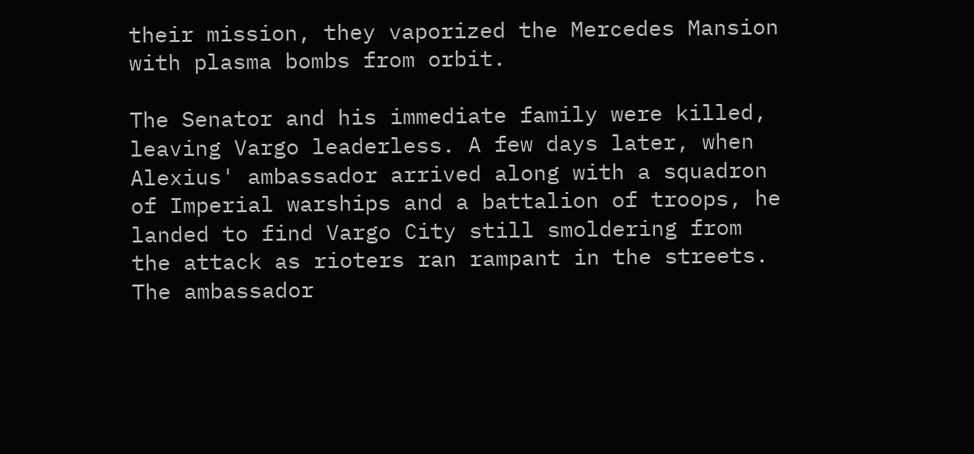their mission, they vaporized the Mercedes Mansion with plasma bombs from orbit.

The Senator and his immediate family were killed, leaving Vargo leaderless. A few days later, when Alexius' ambassador arrived along with a squadron of Imperial warships and a battalion of troops, he landed to find Vargo City still smoldering from the attack as rioters ran rampant in the streets. The ambassador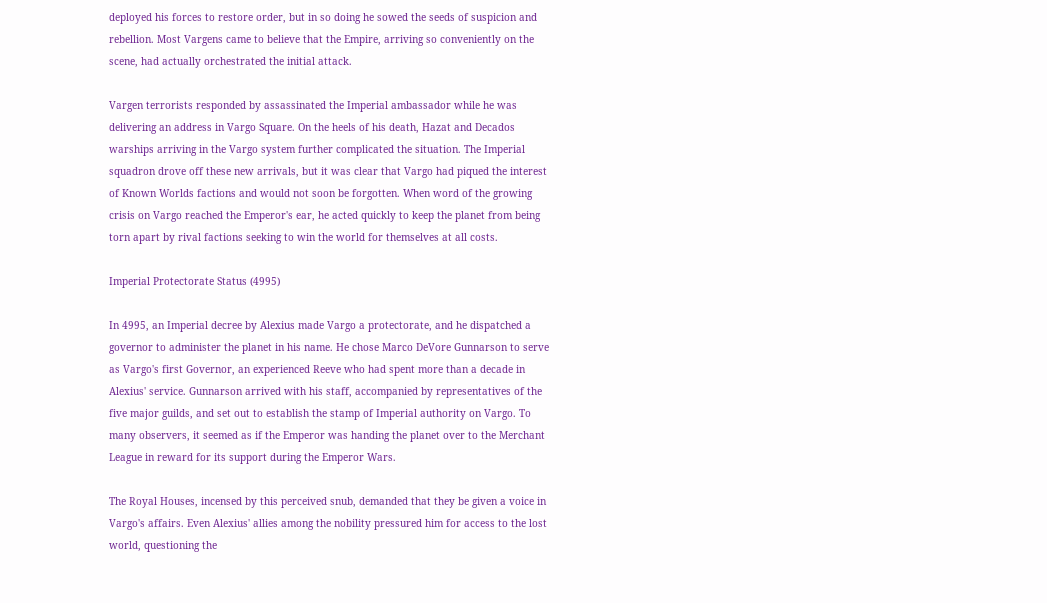deployed his forces to restore order, but in so doing he sowed the seeds of suspicion and rebellion. Most Vargens came to believe that the Empire, arriving so conveniently on the scene, had actually orchestrated the initial attack.

Vargen terrorists responded by assassinated the Imperial ambassador while he was delivering an address in Vargo Square. On the heels of his death, Hazat and Decados warships arriving in the Vargo system further complicated the situation. The Imperial squadron drove off these new arrivals, but it was clear that Vargo had piqued the interest of Known Worlds factions and would not soon be forgotten. When word of the growing crisis on Vargo reached the Emperor's ear, he acted quickly to keep the planet from being torn apart by rival factions seeking to win the world for themselves at all costs.

Imperial Protectorate Status (4995)

In 4995, an Imperial decree by Alexius made Vargo a protectorate, and he dispatched a governor to administer the planet in his name. He chose Marco DeVore Gunnarson to serve as Vargo's first Governor, an experienced Reeve who had spent more than a decade in Alexius' service. Gunnarson arrived with his staff, accompanied by representatives of the five major guilds, and set out to establish the stamp of Imperial authority on Vargo. To many observers, it seemed as if the Emperor was handing the planet over to the Merchant League in reward for its support during the Emperor Wars.

The Royal Houses, incensed by this perceived snub, demanded that they be given a voice in Vargo's affairs. Even Alexius' allies among the nobility pressured him for access to the lost world, questioning the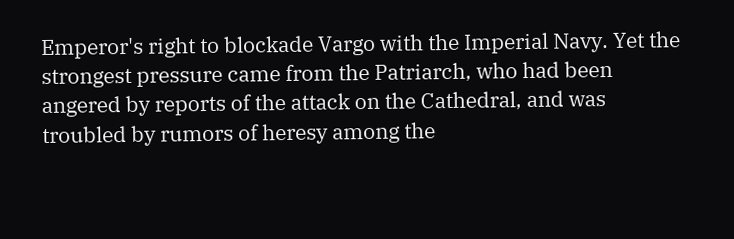Emperor's right to blockade Vargo with the Imperial Navy. Yet the strongest pressure came from the Patriarch, who had been angered by reports of the attack on the Cathedral, and was troubled by rumors of heresy among the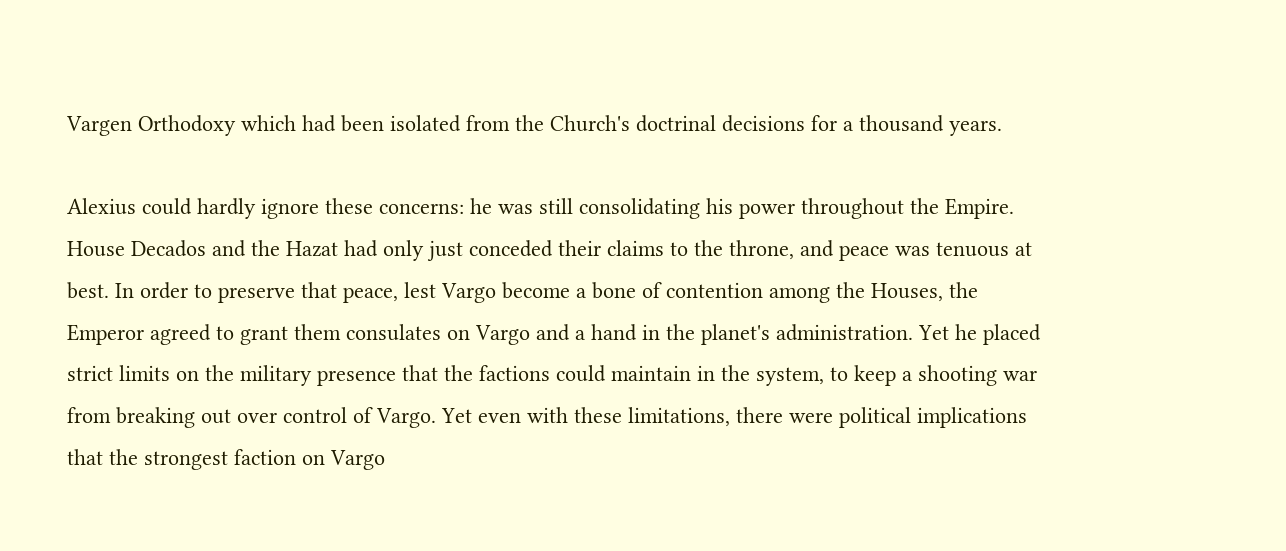Vargen Orthodoxy which had been isolated from the Church's doctrinal decisions for a thousand years.

Alexius could hardly ignore these concerns: he was still consolidating his power throughout the Empire. House Decados and the Hazat had only just conceded their claims to the throne, and peace was tenuous at best. In order to preserve that peace, lest Vargo become a bone of contention among the Houses, the Emperor agreed to grant them consulates on Vargo and a hand in the planet's administration. Yet he placed strict limits on the military presence that the factions could maintain in the system, to keep a shooting war from breaking out over control of Vargo. Yet even with these limitations, there were political implications that the strongest faction on Vargo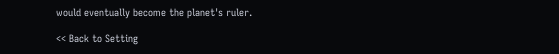would eventually become the planet's ruler.

<< Back to Setting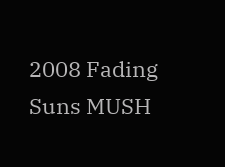2008 Fading Suns MUSH